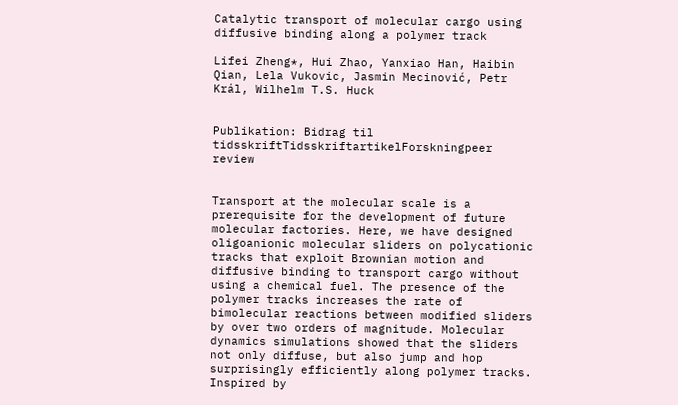Catalytic transport of molecular cargo using diffusive binding along a polymer track

Lifei Zheng*, Hui Zhao, Yanxiao Han, Haibin Qian, Lela Vukovic, Jasmin Mecinović, Petr Král, Wilhelm T.S. Huck


Publikation: Bidrag til tidsskriftTidsskriftartikelForskningpeer review


Transport at the molecular scale is a prerequisite for the development of future molecular factories. Here, we have designed oligoanionic molecular sliders on polycationic tracks that exploit Brownian motion and diffusive binding to transport cargo without using a chemical fuel. The presence of the polymer tracks increases the rate of bimolecular reactions between modified sliders by over two orders of magnitude. Molecular dynamics simulations showed that the sliders not only diffuse, but also jump and hop surprisingly efficiently along polymer tracks. Inspired by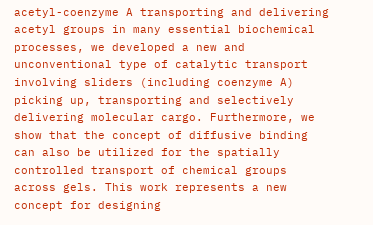acetyl-coenzyme A transporting and delivering acetyl groups in many essential biochemical processes, we developed a new and unconventional type of catalytic transport involving sliders (including coenzyme A) picking up, transporting and selectively delivering molecular cargo. Furthermore, we show that the concept of diffusive binding can also be utilized for the spatially controlled transport of chemical groups across gels. This work represents a new concept for designing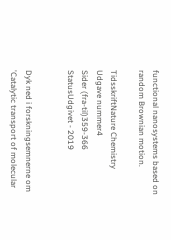functional nanosystems based on random Brownian motion.

TidsskriftNature Chemistry
Udgave nummer4
Sider (fra-til)359-366
StatusUdgivet - 2019


Dyk ned i forskningsemnerne om 'Catalytic transport of molecular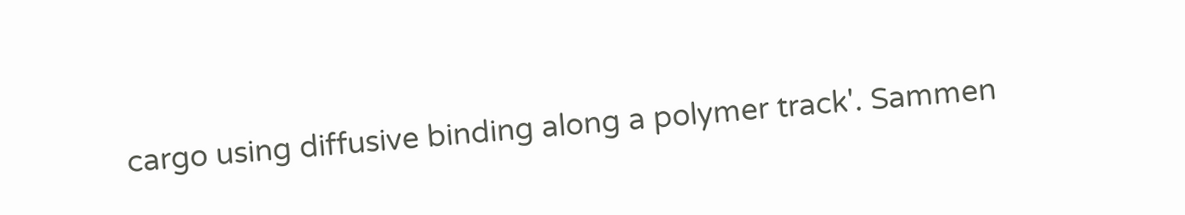cargo using diffusive binding along a polymer track'. Sammen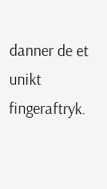danner de et unikt fingeraftryk.